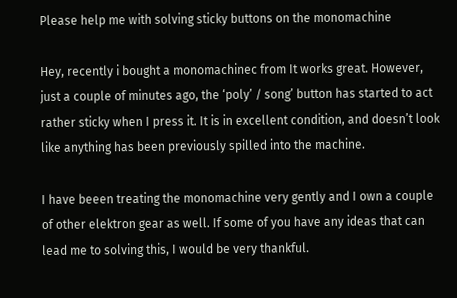Please help me with solving sticky buttons on the monomachine

Hey, recently i bought a monomachinec from It works great. However, just a couple of minutes ago, the ‘poly’ / song’ button has started to act rather sticky when I press it. It is in excellent condition, and doesn’t look like anything has been previously spilled into the machine.

I have beeen treating the monomachine very gently and I own a couple of other elektron gear as well. If some of you have any ideas that can lead me to solving this, I would be very thankful.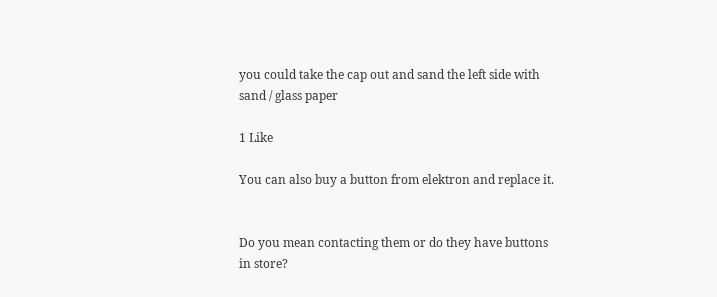you could take the cap out and sand the left side with sand / glass paper

1 Like

You can also buy a button from elektron and replace it.


Do you mean contacting them or do they have buttons in store?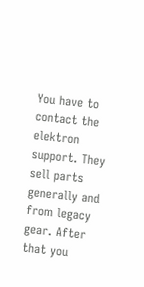You have to contact the elektron support. They sell parts generally and from legacy gear. After that you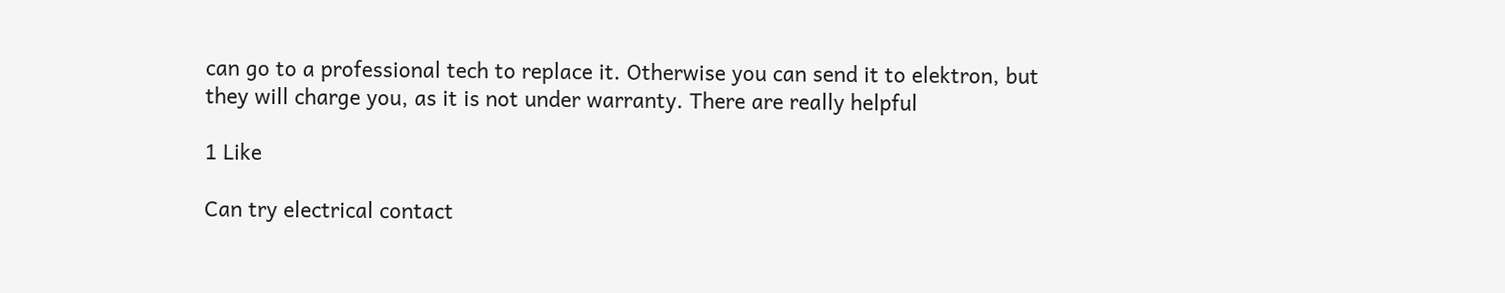can go to a professional tech to replace it. Otherwise you can send it to elektron, but they will charge you, as it is not under warranty. There are really helpful

1 Like

Can try electrical contact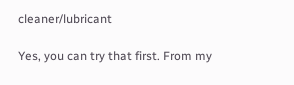cleaner/lubricant

Yes, you can try that first. From my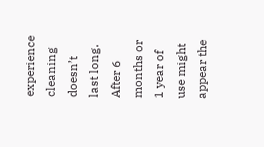experience cleaning doesn’t last long. After 6 months or 1 year of use might appear the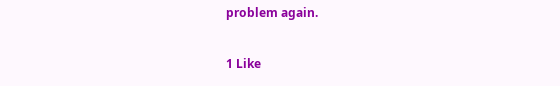problem again.

1 Like